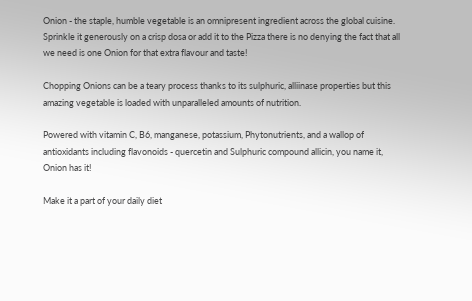Onion - the staple, humble vegetable is an omnipresent ingredient across the global cuisine. Sprinkle it generously on a crisp dosa or add it to the Pizza there is no denying the fact that all we need is one Onion for that extra flavour and taste!

Chopping Onions can be a teary process thanks to its sulphuric, alliinase properties but this amazing vegetable is loaded with unparalleled amounts of nutrition.

Powered with vitamin C, B6, manganese, potassium, Phytonutrients, and a wallop of antioxidants including flavonoids - quercetin and Sulphuric compound allicin, you name it, Onion has it!

Make it a part of your daily diet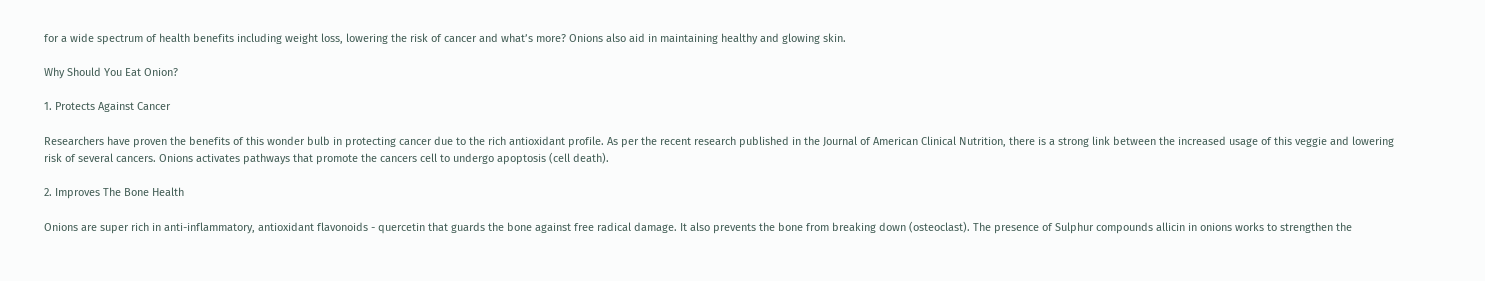for a wide spectrum of health benefits including weight loss, lowering the risk of cancer and what’s more? Onions also aid in maintaining healthy and glowing skin.

Why Should You Eat Onion?

1. Protects Against Cancer

Researchers have proven the benefits of this wonder bulb in protecting cancer due to the rich antioxidant profile. As per the recent research published in the Journal of American Clinical Nutrition, there is a strong link between the increased usage of this veggie and lowering risk of several cancers. Onions activates pathways that promote the cancers cell to undergo apoptosis (cell death).

2. Improves The Bone Health

Onions are super rich in anti-inflammatory, antioxidant flavonoids - quercetin that guards the bone against free radical damage. It also prevents the bone from breaking down (osteoclast). The presence of Sulphur compounds allicin in onions works to strengthen the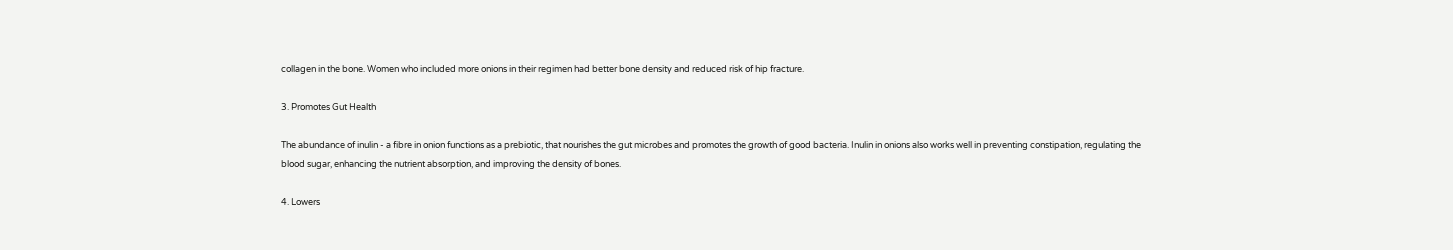collagen in the bone. Women who included more onions in their regimen had better bone density and reduced risk of hip fracture.

3. Promotes Gut Health

The abundance of inulin - a fibre in onion functions as a prebiotic, that nourishes the gut microbes and promotes the growth of good bacteria. Inulin in onions also works well in preventing constipation, regulating the blood sugar, enhancing the nutrient absorption, and improving the density of bones.

4. Lowers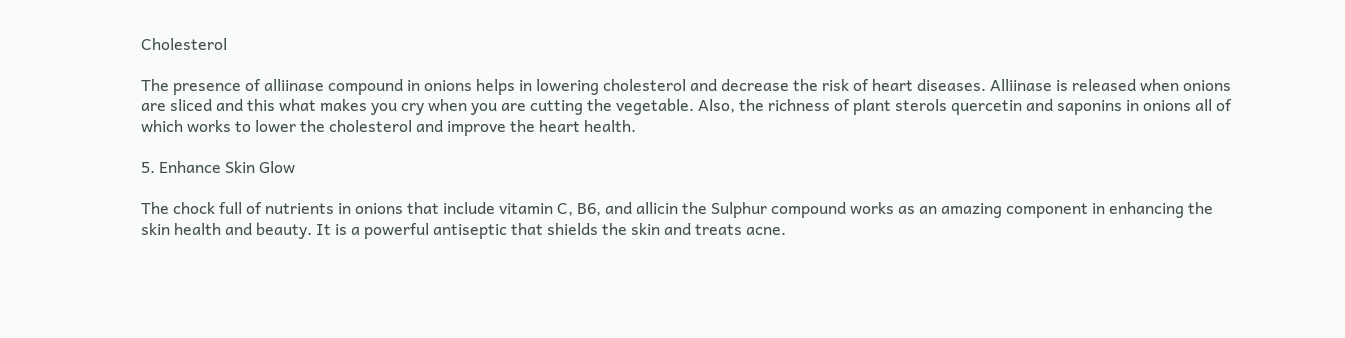Cholesterol

The presence of alliinase compound in onions helps in lowering cholesterol and decrease the risk of heart diseases. Alliinase is released when onions are sliced and this what makes you cry when you are cutting the vegetable. Also, the richness of plant sterols quercetin and saponins in onions all of which works to lower the cholesterol and improve the heart health.

5. Enhance Skin Glow

The chock full of nutrients in onions that include vitamin C, B6, and allicin the Sulphur compound works as an amazing component in enhancing the skin health and beauty. It is a powerful antiseptic that shields the skin and treats acne.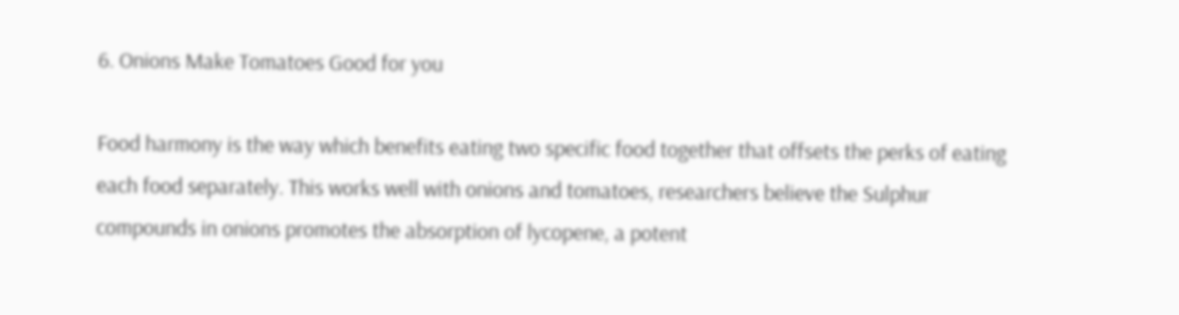6. Onions Make Tomatoes Good for you

Food harmony is the way which benefits eating two specific food together that offsets the perks of eating each food separately. This works well with onions and tomatoes, researchers believe the Sulphur compounds in onions promotes the absorption of lycopene, a potent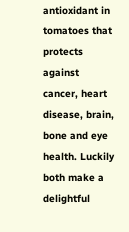antioxidant in tomatoes that protects against cancer, heart disease, brain, bone and eye health. Luckily both make a delightful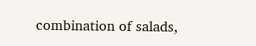combination of salads,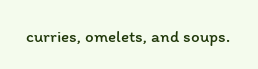curries, omelets, and soups.